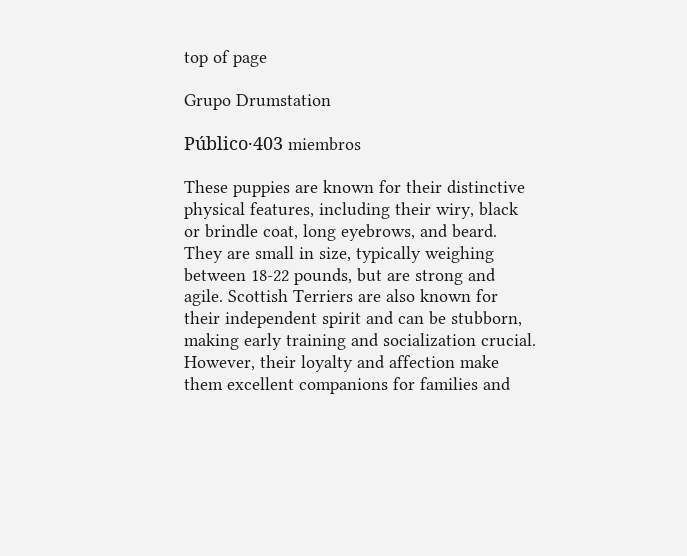top of page

Grupo Drumstation

Público·403 miembros

These puppies are known for their distinctive physical features, including their wiry, black or brindle coat, long eyebrows, and beard. They are small in size, typically weighing between 18-22 pounds, but are strong and agile. Scottish Terriers are also known for their independent spirit and can be stubborn, making early training and socialization crucial. However, their loyalty and affection make them excellent companions for families and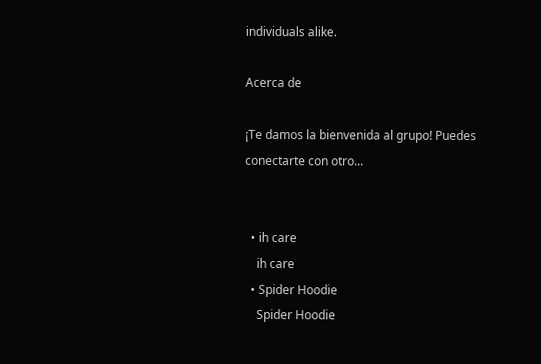individuals alike.

Acerca de

¡Te damos la bienvenida al grupo! Puedes conectarte con otro...


  • ih care
    ih care
  • Spider Hoodie
    Spider Hoodie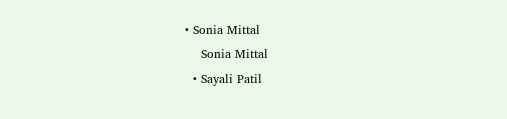• Sonia Mittal
    Sonia Mittal
  • Sayali Patil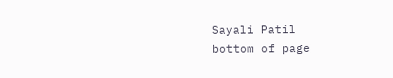Sayali Patil
bottom of page